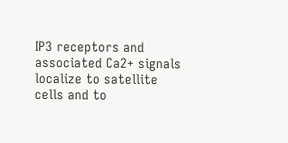IP3 receptors and associated Ca2+ signals localize to satellite cells and to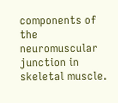components of the neuromuscular junction in skeletal muscle.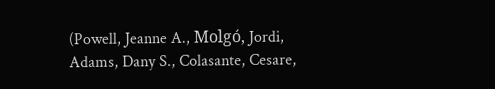(Powell, Jeanne A., Molgó, Jordi, Adams, Dany S., Colasante, Cesare,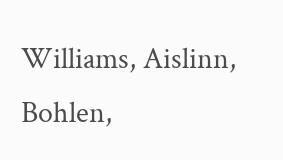Williams, Aislinn, Bohlen,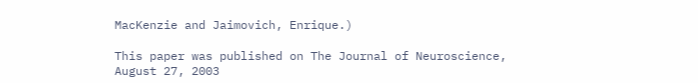MacKenzie and Jaimovich, Enrique.)

This paper was published on The Journal of Neuroscience,
August 27, 2003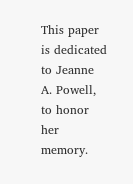This paper is dedicated to Jeanne A. Powell, to honor her memory.